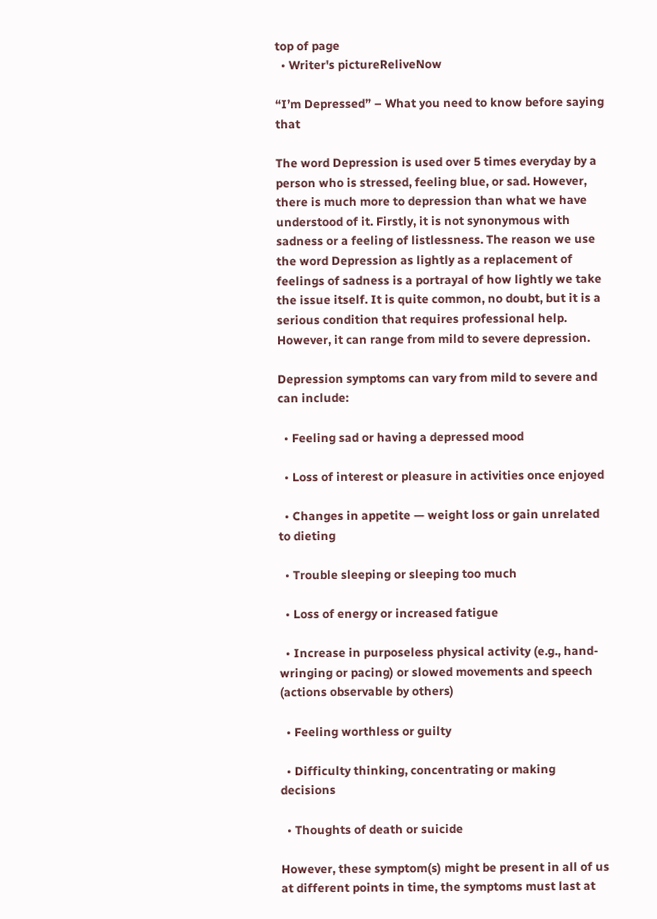top of page
  • Writer's pictureReliveNow

“I’m Depressed” – What you need to know before saying that

The word Depression is used over 5 times everyday by a person who is stressed, feeling blue, or sad. However, there is much more to depression than what we have understood of it. Firstly, it is not synonymous with sadness or a feeling of listlessness. The reason we use the word Depression as lightly as a replacement of feelings of sadness is a portrayal of how lightly we take the issue itself. It is quite common, no doubt, but it is a serious condition that requires professional help. However, it can range from mild to severe depression.

Depression symptoms can vary from mild to severe and can include:

  • Feeling sad or having a depressed mood

  • Loss of interest or pleasure in activities once enjoyed

  • Changes in appetite — weight loss or gain unrelated to dieting

  • Trouble sleeping or sleeping too much

  • Loss of energy or increased fatigue

  • Increase in purposeless physical activity (e.g., hand-wringing or pacing) or slowed movements and speech (actions observable by others)

  • Feeling worthless or guilty

  • Difficulty thinking, concentrating or making decisions

  • Thoughts of death or suicide

However, these symptom(s) might be present in all of us at different points in time, the symptoms must last at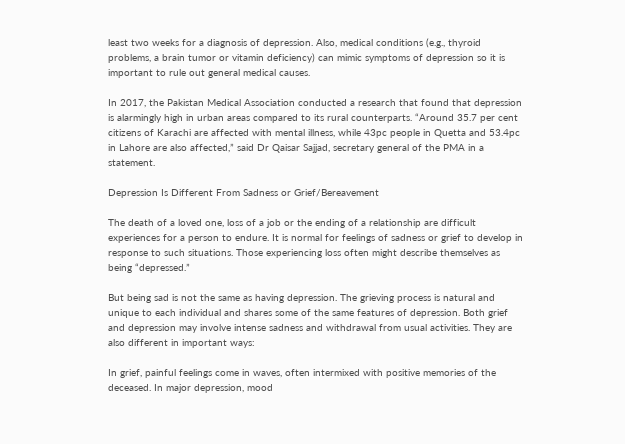least two weeks for a diagnosis of depression. Also, medical conditions (e.g., thyroid problems, a brain tumor or vitamin deficiency) can mimic symptoms of depression so it is important to rule out general medical causes.

In 2017, the Pakistan Medical Association conducted a research that found that depression is alarmingly high in urban areas compared to its rural counterparts. “Around 35.7 per cent citizens of Karachi are affected with mental illness, while 43pc people in Quetta and 53.4pc in Lahore are also affected,” said Dr Qaisar Sajjad, secretary general of the PMA in a statement.

Depression Is Different From Sadness or Grief/Bereavement

The death of a loved one, loss of a job or the ending of a relationship are difficult experiences for a person to endure. It is normal for feelings of sadness or grief to develop in response to such situations. Those experiencing loss often might describe themselves as being “depressed.”

But being sad is not the same as having depression. The grieving process is natural and unique to each individual and shares some of the same features of depression. Both grief and depression may involve intense sadness and withdrawal from usual activities. They are also different in important ways:

In grief, painful feelings come in waves, often intermixed with positive memories of the deceased. In major depression, mood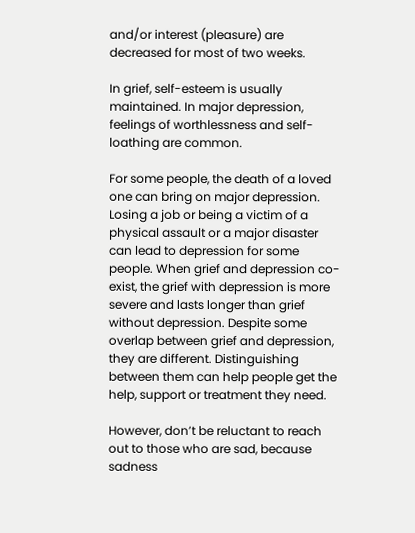and/or interest (pleasure) are decreased for most of two weeks.

In grief, self-esteem is usually maintained. In major depression, feelings of worthlessness and self-loathing are common.

For some people, the death of a loved one can bring on major depression. Losing a job or being a victim of a physical assault or a major disaster can lead to depression for some people. When grief and depression co-exist, the grief with depression is more severe and lasts longer than grief without depression. Despite some overlap between grief and depression, they are different. Distinguishing between them can help people get the help, support or treatment they need.

However, don’t be reluctant to reach out to those who are sad, because sadness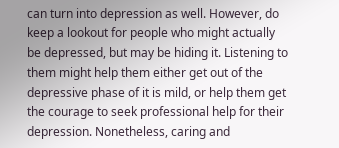can turn into depression as well. However, do keep a lookout for people who might actually be depressed, but may be hiding it. Listening to them might help them either get out of the depressive phase of it is mild, or help them get the courage to seek professional help for their depression. Nonetheless, caring and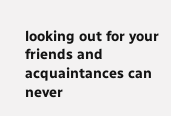looking out for your friends and acquaintances can never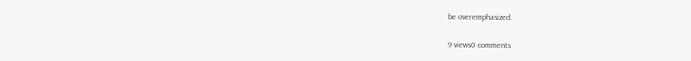be overemphasized.

9 views0 comments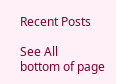Recent Posts

See All
bottom of page